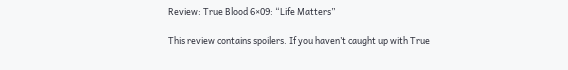Review: True Blood 6×09: “Life Matters”

This review contains spoilers. If you haven’t caught up with True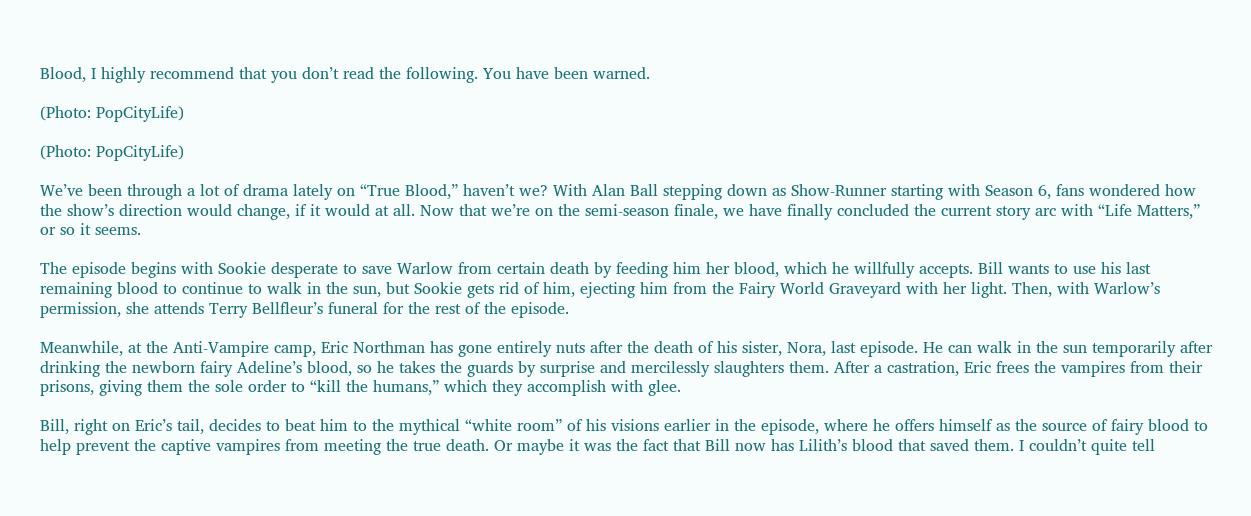Blood, I highly recommend that you don’t read the following. You have been warned.

(Photo: PopCityLife)

(Photo: PopCityLife)

We’ve been through a lot of drama lately on “True Blood,” haven’t we? With Alan Ball stepping down as Show-Runner starting with Season 6, fans wondered how the show’s direction would change, if it would at all. Now that we’re on the semi-season finale, we have finally concluded the current story arc with “Life Matters,” or so it seems.

The episode begins with Sookie desperate to save Warlow from certain death by feeding him her blood, which he willfully accepts. Bill wants to use his last remaining blood to continue to walk in the sun, but Sookie gets rid of him, ejecting him from the Fairy World Graveyard with her light. Then, with Warlow’s permission, she attends Terry Bellfleur’s funeral for the rest of the episode.

Meanwhile, at the Anti-Vampire camp, Eric Northman has gone entirely nuts after the death of his sister, Nora, last episode. He can walk in the sun temporarily after drinking the newborn fairy Adeline’s blood, so he takes the guards by surprise and mercilessly slaughters them. After a castration, Eric frees the vampires from their prisons, giving them the sole order to “kill the humans,” which they accomplish with glee.

Bill, right on Eric’s tail, decides to beat him to the mythical “white room” of his visions earlier in the episode, where he offers himself as the source of fairy blood to help prevent the captive vampires from meeting the true death. Or maybe it was the fact that Bill now has Lilith’s blood that saved them. I couldn’t quite tell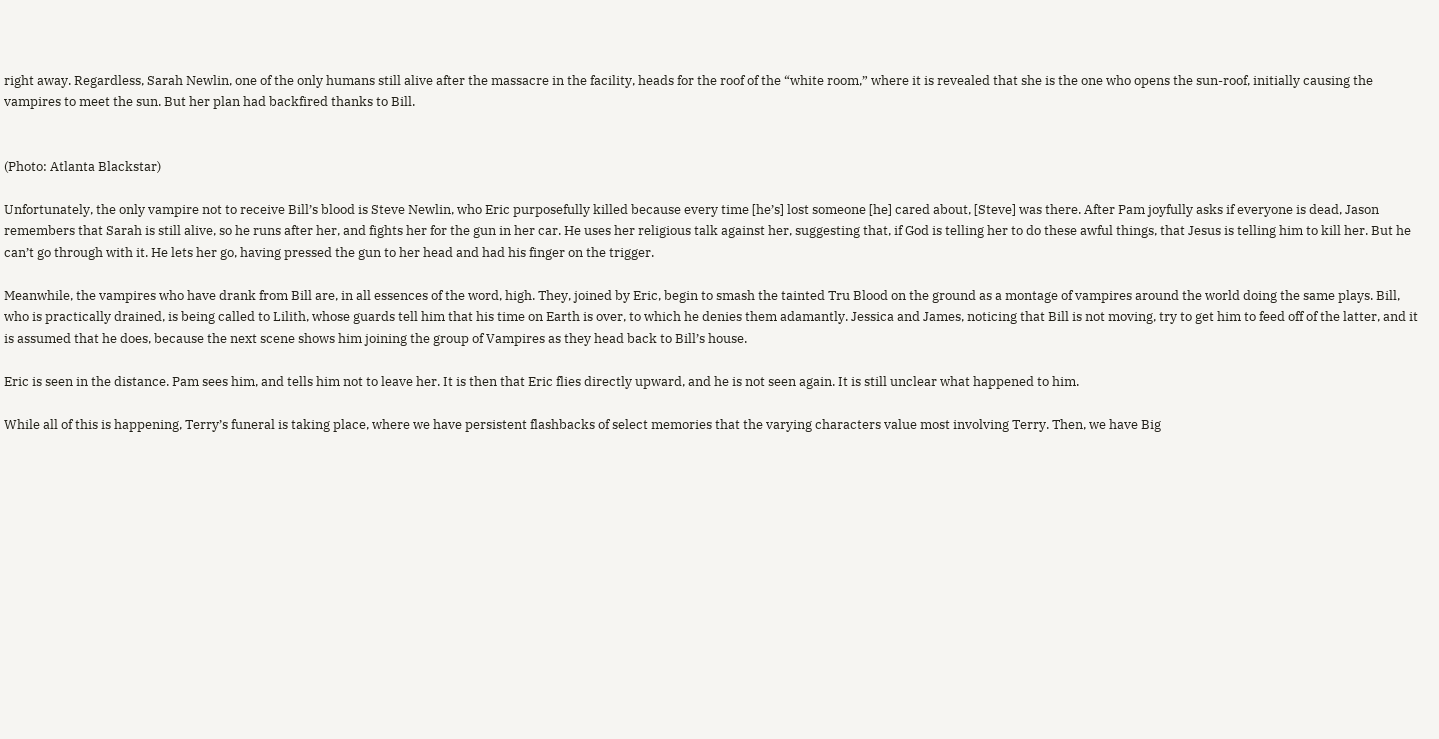right away. Regardless, Sarah Newlin, one of the only humans still alive after the massacre in the facility, heads for the roof of the “white room,” where it is revealed that she is the one who opens the sun-roof, initially causing the vampires to meet the sun. But her plan had backfired thanks to Bill.


(Photo: Atlanta Blackstar)

Unfortunately, the only vampire not to receive Bill’s blood is Steve Newlin, who Eric purposefully killed because every time [he’s] lost someone [he] cared about, [Steve] was there. After Pam joyfully asks if everyone is dead, Jason remembers that Sarah is still alive, so he runs after her, and fights her for the gun in her car. He uses her religious talk against her, suggesting that, if God is telling her to do these awful things, that Jesus is telling him to kill her. But he can’t go through with it. He lets her go, having pressed the gun to her head and had his finger on the trigger.

Meanwhile, the vampires who have drank from Bill are, in all essences of the word, high. They, joined by Eric, begin to smash the tainted Tru Blood on the ground as a montage of vampires around the world doing the same plays. Bill, who is practically drained, is being called to Lilith, whose guards tell him that his time on Earth is over, to which he denies them adamantly. Jessica and James, noticing that Bill is not moving, try to get him to feed off of the latter, and it is assumed that he does, because the next scene shows him joining the group of Vampires as they head back to Bill’s house.

Eric is seen in the distance. Pam sees him, and tells him not to leave her. It is then that Eric flies directly upward, and he is not seen again. It is still unclear what happened to him.

While all of this is happening, Terry’s funeral is taking place, where we have persistent flashbacks of select memories that the varying characters value most involving Terry. Then, we have Big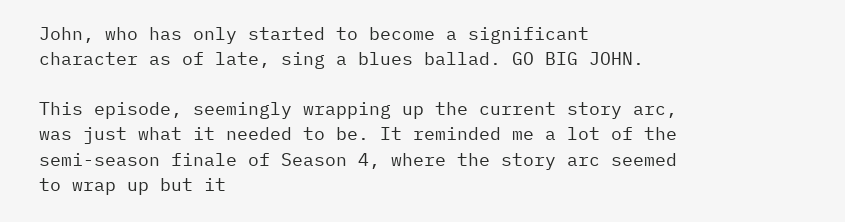John, who has only started to become a significant character as of late, sing a blues ballad. GO BIG JOHN.

This episode, seemingly wrapping up the current story arc, was just what it needed to be. It reminded me a lot of the semi-season finale of Season 4, where the story arc seemed to wrap up but it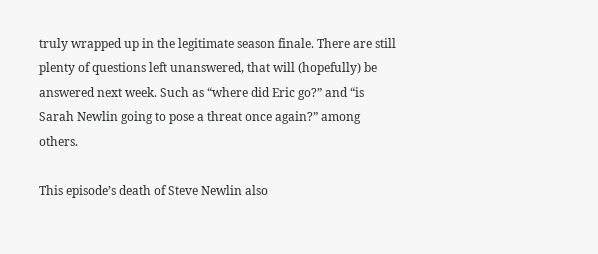truly wrapped up in the legitimate season finale. There are still plenty of questions left unanswered, that will (hopefully) be answered next week. Such as “where did Eric go?” and “is Sarah Newlin going to pose a threat once again?” among others.

This episode’s death of Steve Newlin also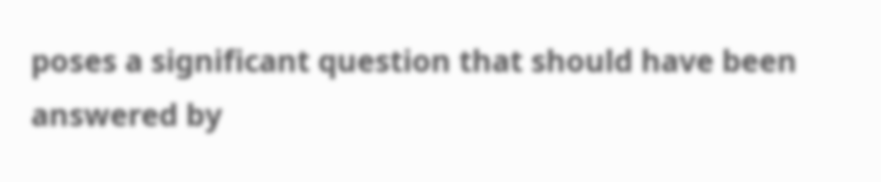poses a significant question that should have been answered by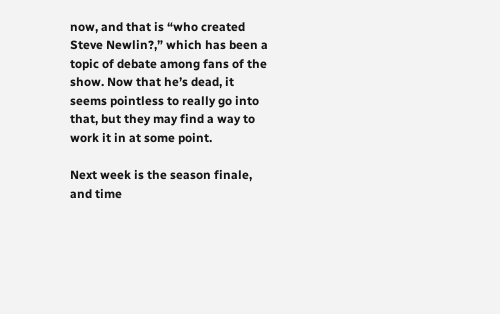now, and that is “who created Steve Newlin?,” which has been a topic of debate among fans of the show. Now that he’s dead, it seems pointless to really go into that, but they may find a way to work it in at some point.

Next week is the season finale, and time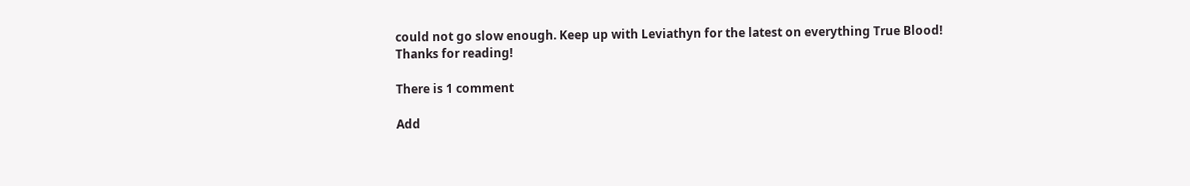could not go slow enough. Keep up with Leviathyn for the latest on everything True Blood! Thanks for reading!

There is 1 comment

Add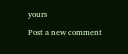yours

Post a new comment